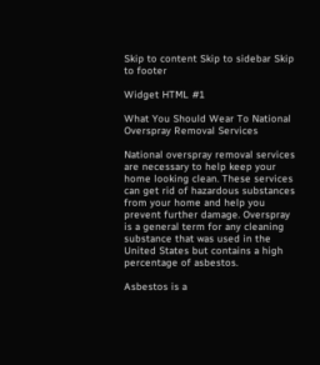Skip to content Skip to sidebar Skip to footer

Widget HTML #1

What You Should Wear To National Overspray Removal Services

National overspray removal services are necessary to help keep your home looking clean. These services can get rid of hazardous substances from your home and help you prevent further damage. Overspray is a general term for any cleaning substance that was used in the United States but contains a high percentage of asbestos.

Asbestos is a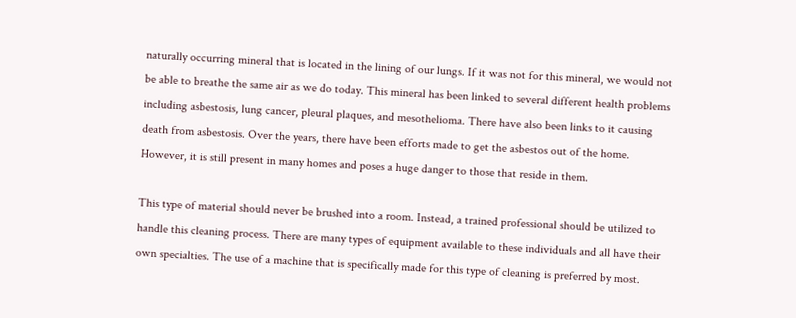naturally occurring mineral that is located in the lining of our lungs. If it was not for this mineral, we would not be able to breathe the same air as we do today. This mineral has been linked to several different health problems including asbestosis, lung cancer, pleural plaques, and mesothelioma. There have also been links to it causing death from asbestosis. Over the years, there have been efforts made to get the asbestos out of the home. However, it is still present in many homes and poses a huge danger to those that reside in them.

This type of material should never be brushed into a room. Instead, a trained professional should be utilized to handle this cleaning process. There are many types of equipment available to these individuals and all have their own specialties. The use of a machine that is specifically made for this type of cleaning is preferred by most.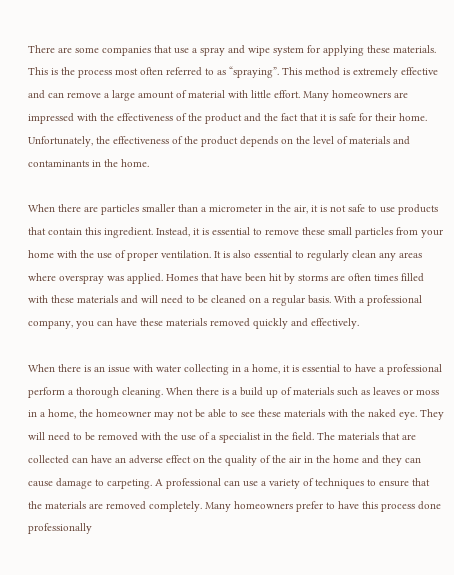There are some companies that use a spray and wipe system for applying these materials. This is the process most often referred to as “spraying”. This method is extremely effective and can remove a large amount of material with little effort. Many homeowners are impressed with the effectiveness of the product and the fact that it is safe for their home. Unfortunately, the effectiveness of the product depends on the level of materials and contaminants in the home.

When there are particles smaller than a micrometer in the air, it is not safe to use products that contain this ingredient. Instead, it is essential to remove these small particles from your home with the use of proper ventilation. It is also essential to regularly clean any areas where overspray was applied. Homes that have been hit by storms are often times filled with these materials and will need to be cleaned on a regular basis. With a professional company, you can have these materials removed quickly and effectively.

When there is an issue with water collecting in a home, it is essential to have a professional perform a thorough cleaning. When there is a build up of materials such as leaves or moss in a home, the homeowner may not be able to see these materials with the naked eye. They will need to be removed with the use of a specialist in the field. The materials that are collected can have an adverse effect on the quality of the air in the home and they can cause damage to carpeting. A professional can use a variety of techniques to ensure that the materials are removed completely. Many homeowners prefer to have this process done professionally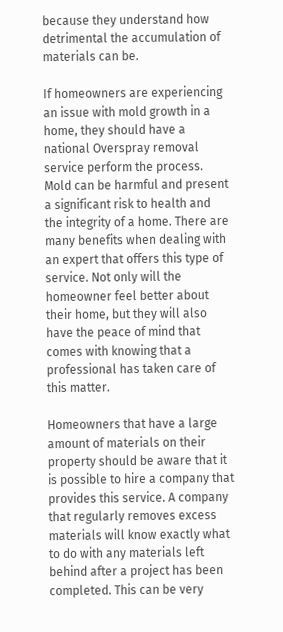because they understand how detrimental the accumulation of materials can be.

If homeowners are experiencing an issue with mold growth in a home, they should have a national Overspray removal service perform the process. Mold can be harmful and present a significant risk to health and the integrity of a home. There are many benefits when dealing with an expert that offers this type of service. Not only will the homeowner feel better about their home, but they will also have the peace of mind that comes with knowing that a professional has taken care of this matter.

Homeowners that have a large amount of materials on their property should be aware that it is possible to hire a company that provides this service. A company that regularly removes excess materials will know exactly what to do with any materials left behind after a project has been completed. This can be very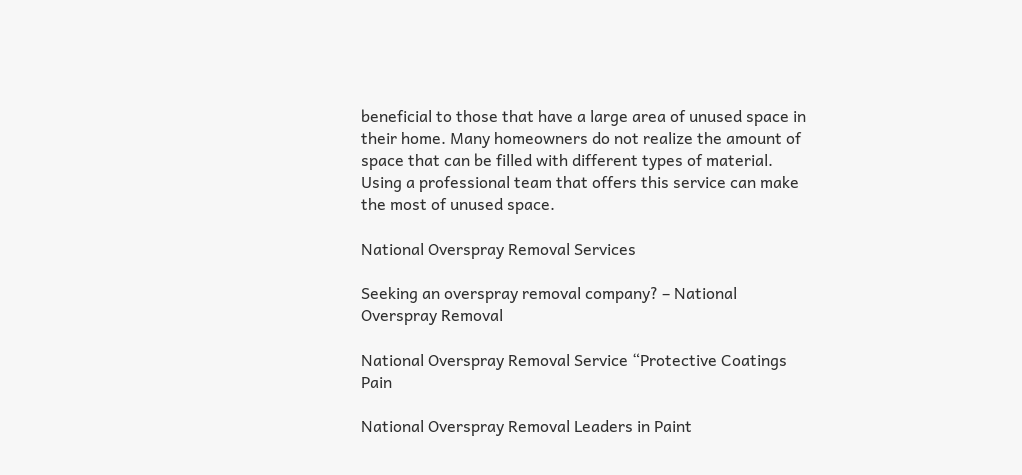beneficial to those that have a large area of unused space in their home. Many homeowners do not realize the amount of space that can be filled with different types of material. Using a professional team that offers this service can make the most of unused space.

National Overspray Removal Services

Seeking an overspray removal company? – National Overspray Removal

National Overspray Removal Service “Protective Coatings Pain

National Overspray Removal Leaders in Paint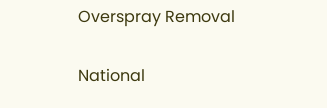Overspray Removal

National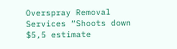Overspray Removal Services “Shoots down $5,5 estimate